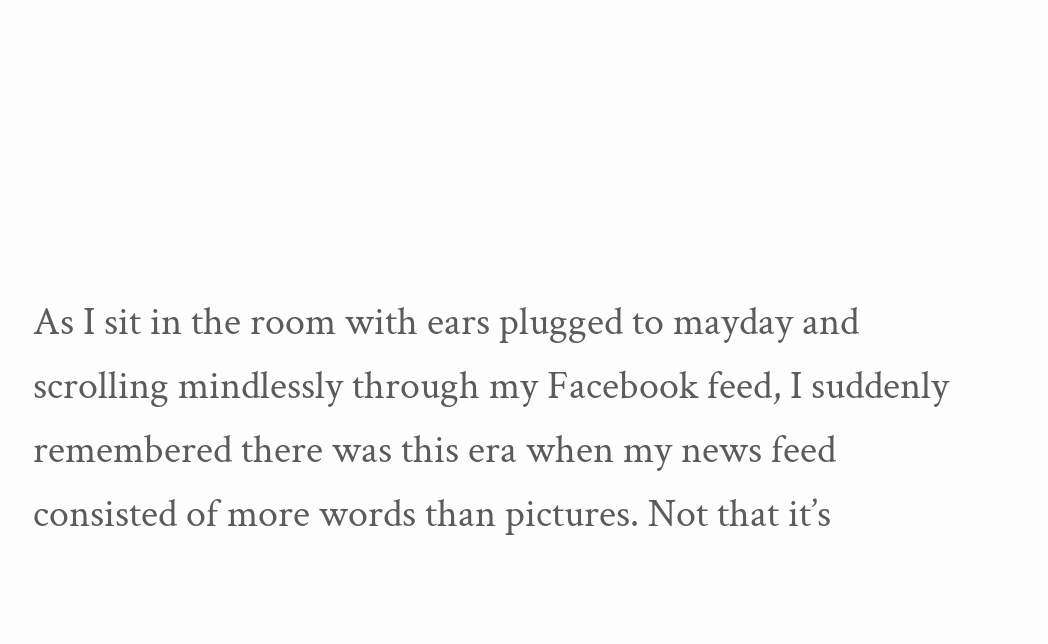As I sit in the room with ears plugged to mayday and scrolling mindlessly through my Facebook feed, I suddenly remembered there was this era when my news feed consisted of more words than pictures. Not that it’s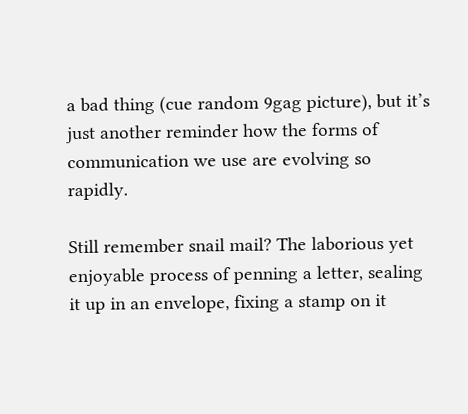a bad thing (cue random 9gag picture), but it’s just another reminder how the forms of communication we use are evolving so rapidly.

Still remember snail mail? The laborious yet enjoyable process of penning a letter, sealing it up in an envelope, fixing a stamp on it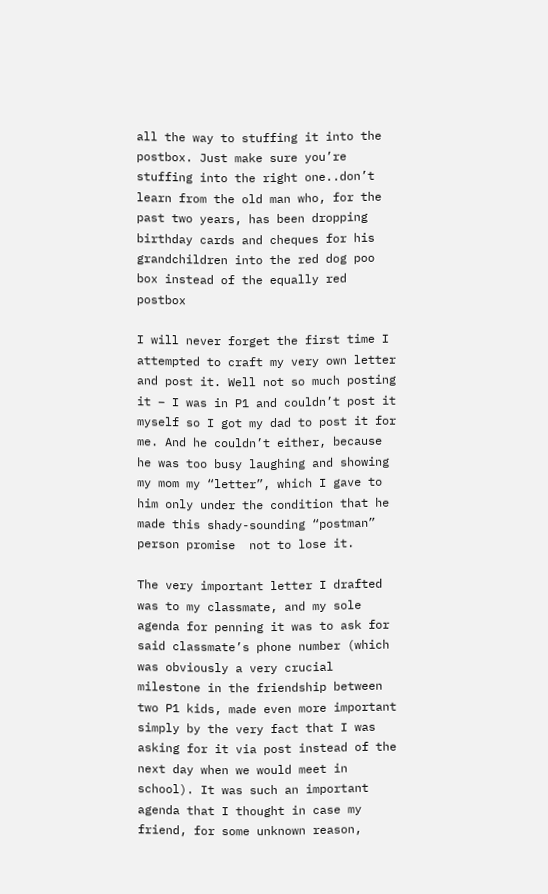all the way to stuffing it into the postbox. Just make sure you’re stuffing into the right one..don’t learn from the old man who, for the past two years, has been dropping birthday cards and cheques for his grandchildren into the red dog poo box instead of the equally red postbox

I will never forget the first time I attempted to craft my very own letter and post it. Well not so much posting it – I was in P1 and couldn’t post it myself so I got my dad to post it for me. And he couldn’t either, because he was too busy laughing and showing my mom my “letter”, which I gave to him only under the condition that he made this shady-sounding “postman” person promise  not to lose it.

The very important letter I drafted was to my classmate, and my sole agenda for penning it was to ask for said classmate’s phone number (which was obviously a very crucial milestone in the friendship between two P1 kids, made even more important simply by the very fact that I was asking for it via post instead of the next day when we would meet in school). It was such an important agenda that I thought in case my friend, for some unknown reason,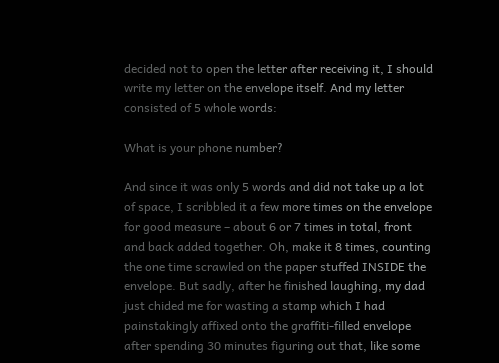decided not to open the letter after receiving it, I should write my letter on the envelope itself. And my letter consisted of 5 whole words:

What is your phone number?

And since it was only 5 words and did not take up a lot of space, I scribbled it a few more times on the envelope for good measure – about 6 or 7 times in total, front and back added together. Oh, make it 8 times, counting the one time scrawled on the paper stuffed INSIDE the envelope. But sadly, after he finished laughing, my dad just chided me for wasting a stamp which I had painstakingly affixed onto the graffiti-filled envelope after spending 30 minutes figuring out that, like some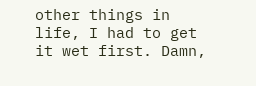other things in life, I had to get it wet first. Damn,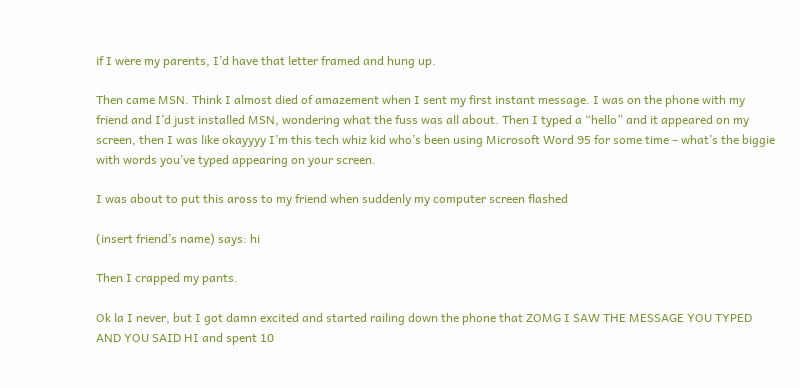if I were my parents, I’d have that letter framed and hung up.

Then came MSN. Think I almost died of amazement when I sent my first instant message. I was on the phone with my friend and I’d just installed MSN, wondering what the fuss was all about. Then I typed a “hello” and it appeared on my screen, then I was like okayyyy I’m this tech whiz kid who’s been using Microsoft Word 95 for some time – what’s the biggie with words you’ve typed appearing on your screen.

I was about to put this aross to my friend when suddenly my computer screen flashed

(insert friend’s name) says: hi

Then I crapped my pants.

Ok la I never, but I got damn excited and started railing down the phone that ZOMG I SAW THE MESSAGE YOU TYPED AND YOU SAID HI and spent 10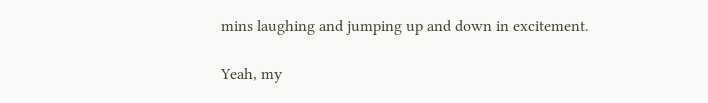mins laughing and jumping up and down in excitement.

Yeah, my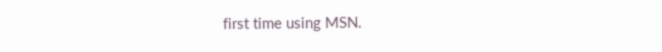first time using MSN.